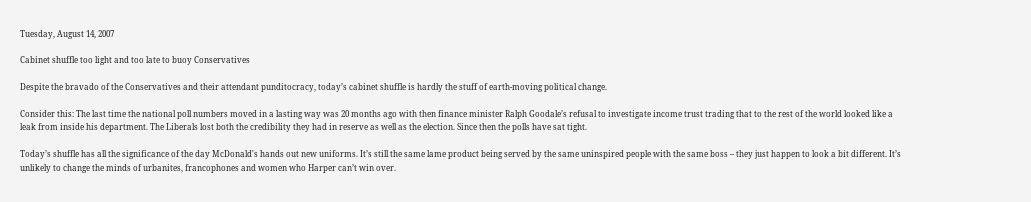Tuesday, August 14, 2007

Cabinet shuffle too light and too late to buoy Conservatives

Despite the bravado of the Conservatives and their attendant punditocracy, today’s cabinet shuffle is hardly the stuff of earth-moving political change.

Consider this: The last time the national poll numbers moved in a lasting way was 20 months ago with then finance minister Ralph Goodale’s refusal to investigate income trust trading that to the rest of the world looked like a leak from inside his department. The Liberals lost both the credibility they had in reserve as well as the election. Since then the polls have sat tight.

Today’s shuffle has all the significance of the day McDonald's hands out new uniforms. It’s still the same lame product being served by the same uninspired people with the same boss – they just happen to look a bit different. It’s unlikely to change the minds of urbanites, francophones and women who Harper can’t win over.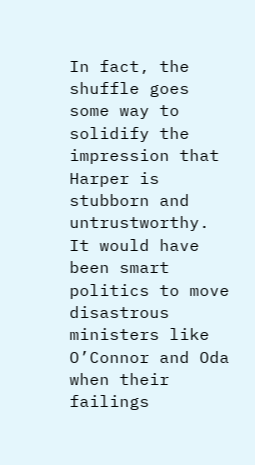In fact, the shuffle goes some way to solidify the impression that Harper is stubborn and untrustworthy. It would have been smart politics to move disastrous ministers like O’Connor and Oda when their failings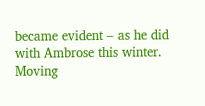became evident – as he did with Ambrose this winter. Moving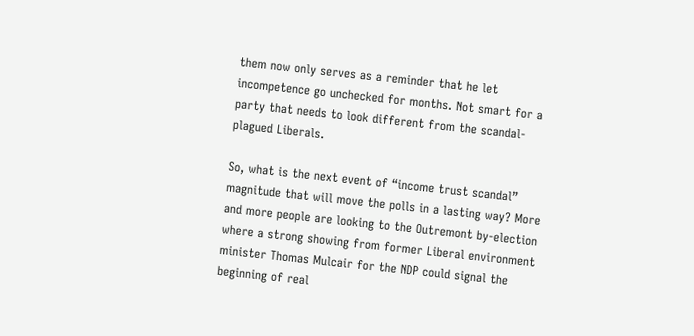them now only serves as a reminder that he let incompetence go unchecked for months. Not smart for a party that needs to look different from the scandal-plagued Liberals.

So, what is the next event of “income trust scandal” magnitude that will move the polls in a lasting way? More and more people are looking to the Outremont by-election where a strong showing from former Liberal environment minister Thomas Mulcair for the NDP could signal the beginning of real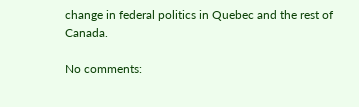change in federal politics in Quebec and the rest of Canada.

No comments: